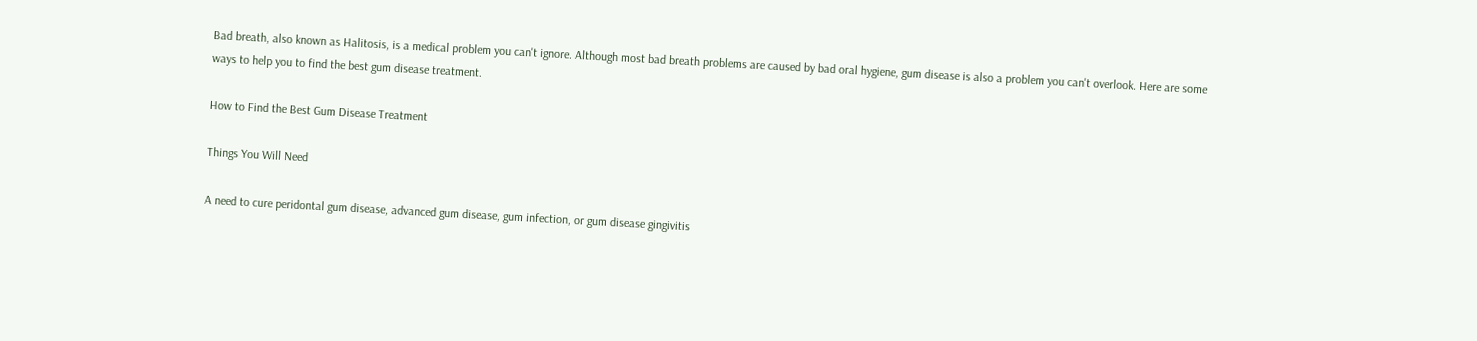Bad breath, also known as Halitosis, is a medical problem you can't ignore. Although most bad breath problems are caused by bad oral hygiene, gum disease is also a problem you can't overlook. Here are some ways to help you to find the best gum disease treatment.

How to Find the Best Gum Disease Treatment

Things You Will Need

A need to cure peridontal gum disease, advanced gum disease, gum infection, or gum disease gingivitis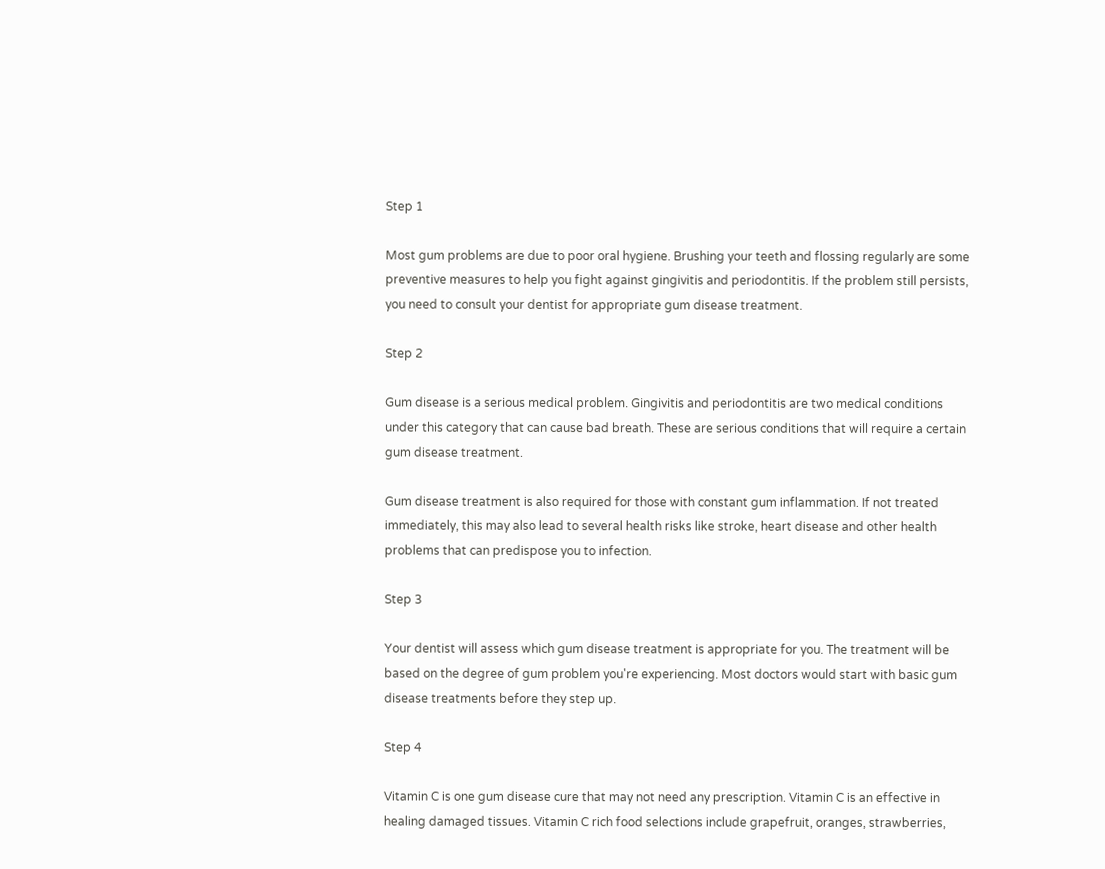Step 1

Most gum problems are due to poor oral hygiene. Brushing your teeth and flossing regularly are some preventive measures to help you fight against gingivitis and periodontitis. If the problem still persists, you need to consult your dentist for appropriate gum disease treatment.

Step 2

Gum disease is a serious medical problem. Gingivitis and periodontitis are two medical conditions under this category that can cause bad breath. These are serious conditions that will require a certain gum disease treatment.

Gum disease treatment is also required for those with constant gum inflammation. If not treated immediately, this may also lead to several health risks like stroke, heart disease and other health problems that can predispose you to infection.

Step 3

Your dentist will assess which gum disease treatment is appropriate for you. The treatment will be based on the degree of gum problem you're experiencing. Most doctors would start with basic gum disease treatments before they step up.

Step 4

Vitamin C is one gum disease cure that may not need any prescription. Vitamin C is an effective in healing damaged tissues. Vitamin C rich food selections include grapefruit, oranges, strawberries,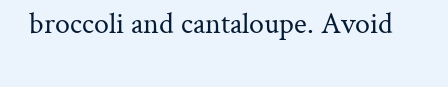broccoli and cantaloupe. Avoid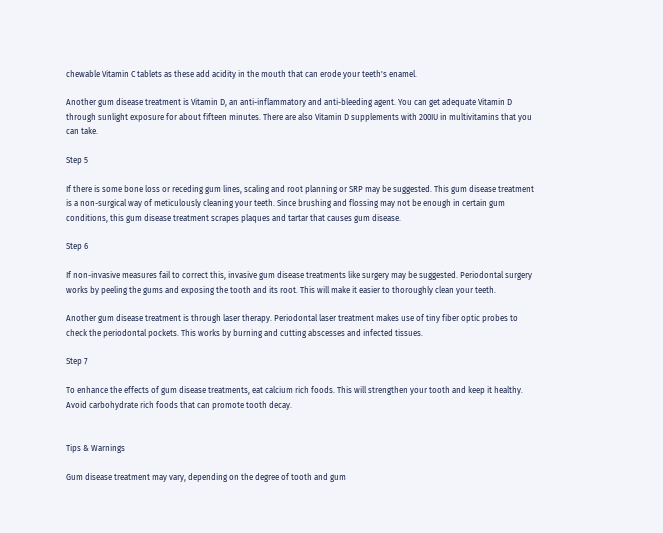chewable Vitamin C tablets as these add acidity in the mouth that can erode your teeth's enamel.

Another gum disease treatment is Vitamin D, an anti-inflammatory and anti-bleeding agent. You can get adequate Vitamin D through sunlight exposure for about fifteen minutes. There are also Vitamin D supplements with 200IU in multivitamins that you can take.

Step 5

If there is some bone loss or receding gum lines, scaling and root planning or SRP may be suggested. This gum disease treatment is a non-surgical way of meticulously cleaning your teeth. Since brushing and flossing may not be enough in certain gum conditions, this gum disease treatment scrapes plaques and tartar that causes gum disease.

Step 6

If non-invasive measures fail to correct this, invasive gum disease treatments like surgery may be suggested. Periodontal surgery works by peeling the gums and exposing the tooth and its root. This will make it easier to thoroughly clean your teeth.

Another gum disease treatment is through laser therapy. Periodontal laser treatment makes use of tiny fiber optic probes to check the periodontal pockets. This works by burning and cutting abscesses and infected tissues.

Step 7

To enhance the effects of gum disease treatments, eat calcium rich foods. This will strengthen your tooth and keep it healthy. Avoid carbohydrate rich foods that can promote tooth decay.


Tips & Warnings

Gum disease treatment may vary, depending on the degree of tooth and gum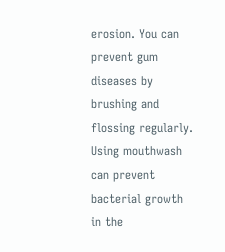erosion. You can prevent gum diseases by brushing and flossing regularly. Using mouthwash can prevent bacterial growth in the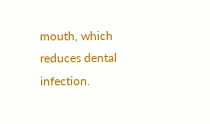mouth, which reduces dental infection.